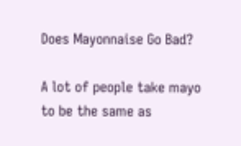Does Mayonnaise Go Bad?

A lot of people take mayo to be the same as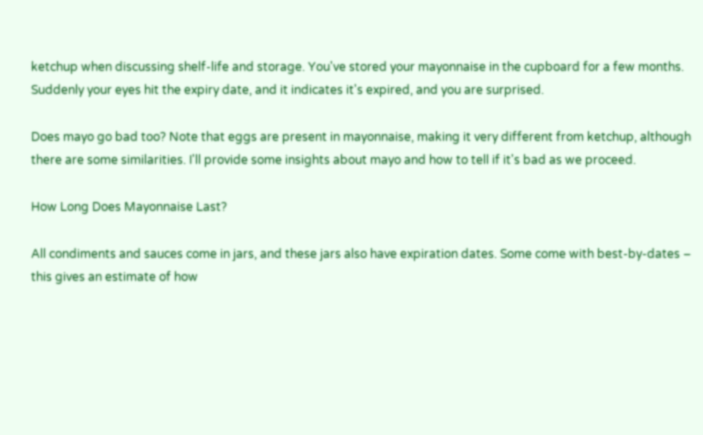ketchup when discussing shelf-life and storage. You've stored your mayonnaise in the cupboard for a few months. Suddenly your eyes hit the expiry date, and it indicates it's expired, and you are surprised.

Does mayo go bad too? Note that eggs are present in mayonnaise, making it very different from ketchup, although there are some similarities. I'll provide some insights about mayo and how to tell if it's bad as we proceed.

How Long Does Mayonnaise Last?

All condiments and sauces come in jars, and these jars also have expiration dates. Some come with best-by-dates – this gives an estimate of how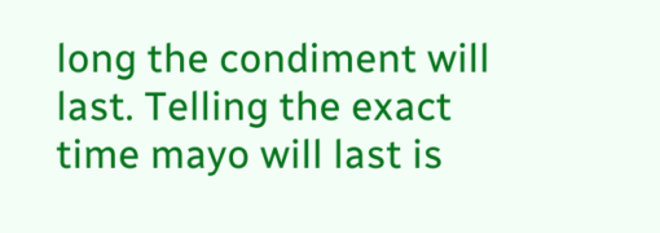long the condiment will last. Telling the exact time mayo will last is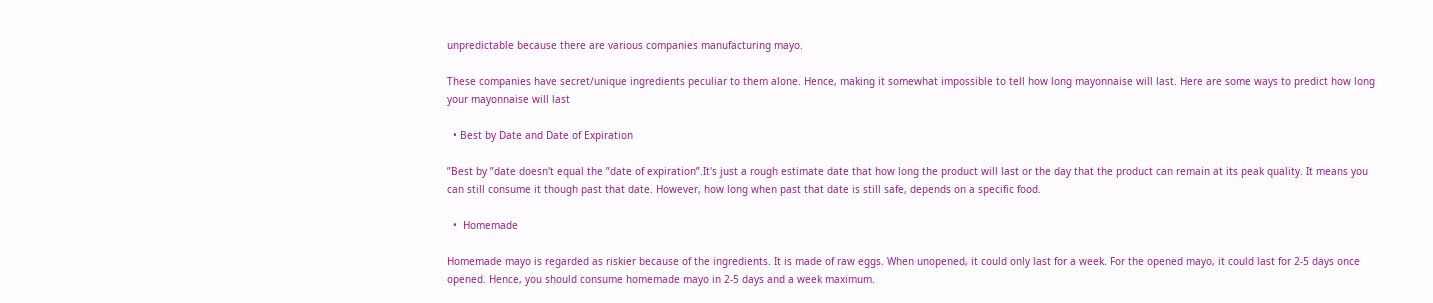unpredictable because there are various companies manufacturing mayo.

These companies have secret/unique ingredients peculiar to them alone. Hence, making it somewhat impossible to tell how long mayonnaise will last. Here are some ways to predict how long your mayonnaise will last

  • Best by Date and Date of Expiration

”Best by ”date doesn't equal the ”date of expiration”.It's just a rough estimate date that how long the product will last or the day that the product can remain at its peak quality. It means you can still consume it though past that date. However, how long when past that date is still safe, depends on a specific food.

  •  Homemade

Homemade mayo is regarded as riskier because of the ingredients. It is made of raw eggs. When unopened, it could only last for a week. For the opened mayo, it could last for 2-5 days once opened. Hence, you should consume homemade mayo in 2-5 days and a week maximum.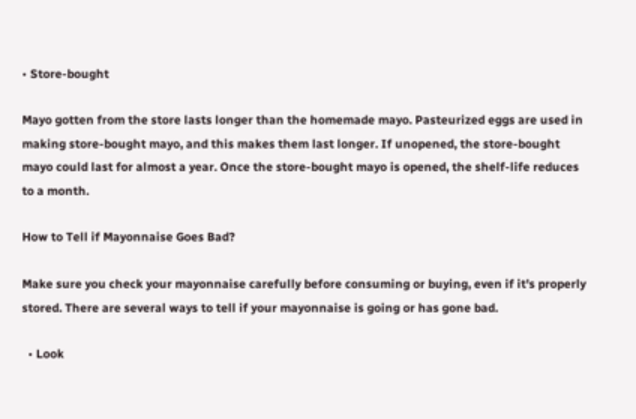• Store-bought

Mayo gotten from the store lasts longer than the homemade mayo. Pasteurized eggs are used in making store-bought mayo, and this makes them last longer. If unopened, the store-bought mayo could last for almost a year. Once the store-bought mayo is opened, the shelf-life reduces to a month.

How to Tell if Mayonnaise Goes Bad?

Make sure you check your mayonnaise carefully before consuming or buying, even if it's properly stored. There are several ways to tell if your mayonnaise is going or has gone bad.

  • Look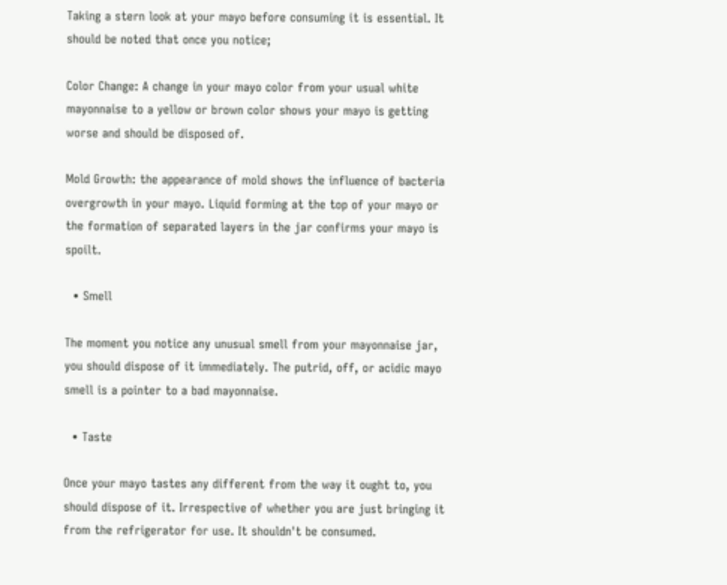Taking a stern look at your mayo before consuming it is essential. It should be noted that once you notice;

Color Change: A change in your mayo color from your usual white mayonnaise to a yellow or brown color shows your mayo is getting worse and should be disposed of.

Mold Growth: the appearance of mold shows the influence of bacteria overgrowth in your mayo. Liquid forming at the top of your mayo or the formation of separated layers in the jar confirms your mayo is spoilt.

  • Smell

The moment you notice any unusual smell from your mayonnaise jar, you should dispose of it immediately. The putrid, off, or acidic mayo smell is a pointer to a bad mayonnaise.

  • Taste

Once your mayo tastes any different from the way it ought to, you should dispose of it. Irrespective of whether you are just bringing it from the refrigerator for use. It shouldn't be consumed.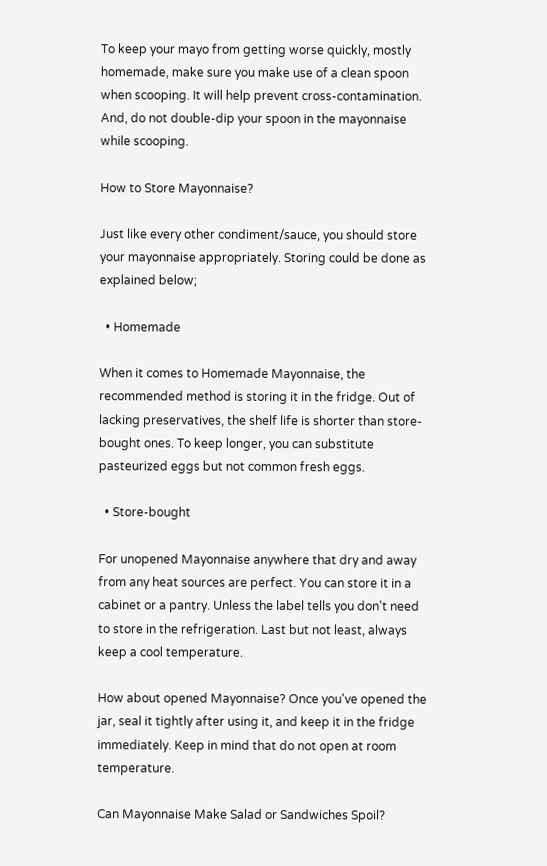To keep your mayo from getting worse quickly, mostly homemade, make sure you make use of a clean spoon when scooping. It will help prevent cross-contamination. And, do not double-dip your spoon in the mayonnaise while scooping.

How to Store Mayonnaise?

Just like every other condiment/sauce, you should store your mayonnaise appropriately. Storing could be done as explained below;

  • Homemade

When it comes to Homemade Mayonnaise, the recommended method is storing it in the fridge. Out of lacking preservatives, the shelf life is shorter than store-bought ones. To keep longer, you can substitute pasteurized eggs but not common fresh eggs.

  • Store-bought

For unopened Mayonnaise anywhere that dry and away from any heat sources are perfect. You can store it in a cabinet or a pantry. Unless the label tells you don't need to store in the refrigeration. Last but not least, always keep a cool temperature.

How about opened Mayonnaise? Once you've opened the jar, seal it tightly after using it, and keep it in the fridge immediately. Keep in mind that do not open at room temperature.

Can Mayonnaise Make Salad or Sandwiches Spoil?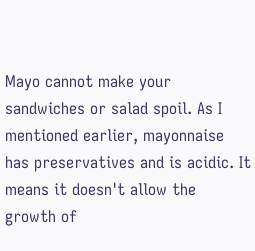Mayo cannot make your sandwiches or salad spoil. As I mentioned earlier, mayonnaise has preservatives and is acidic. It means it doesn't allow the growth of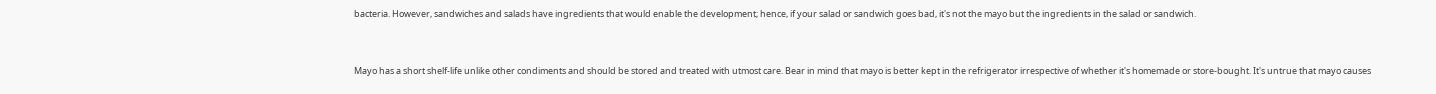bacteria. However, sandwiches and salads have ingredients that would enable the development; hence, if your salad or sandwich goes bad, it's not the mayo but the ingredients in the salad or sandwich.


Mayo has a short shelf-life unlike other condiments and should be stored and treated with utmost care. Bear in mind that mayo is better kept in the refrigerator irrespective of whether it's homemade or store-bought. It's untrue that mayo causes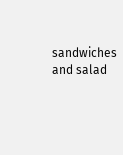sandwiches and salad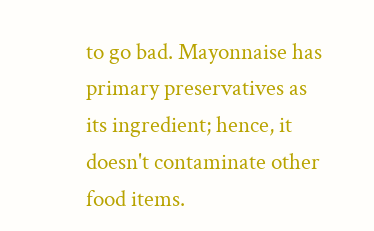to go bad. Mayonnaise has primary preservatives as its ingredient; hence, it doesn't contaminate other food items.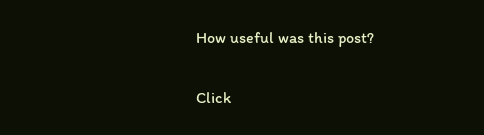How useful was this post?

Click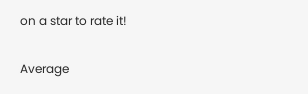on a star to rate it!

Average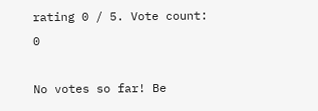rating 0 / 5. Vote count: 0

No votes so far! Be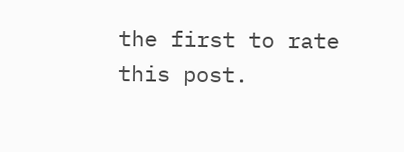the first to rate this post.